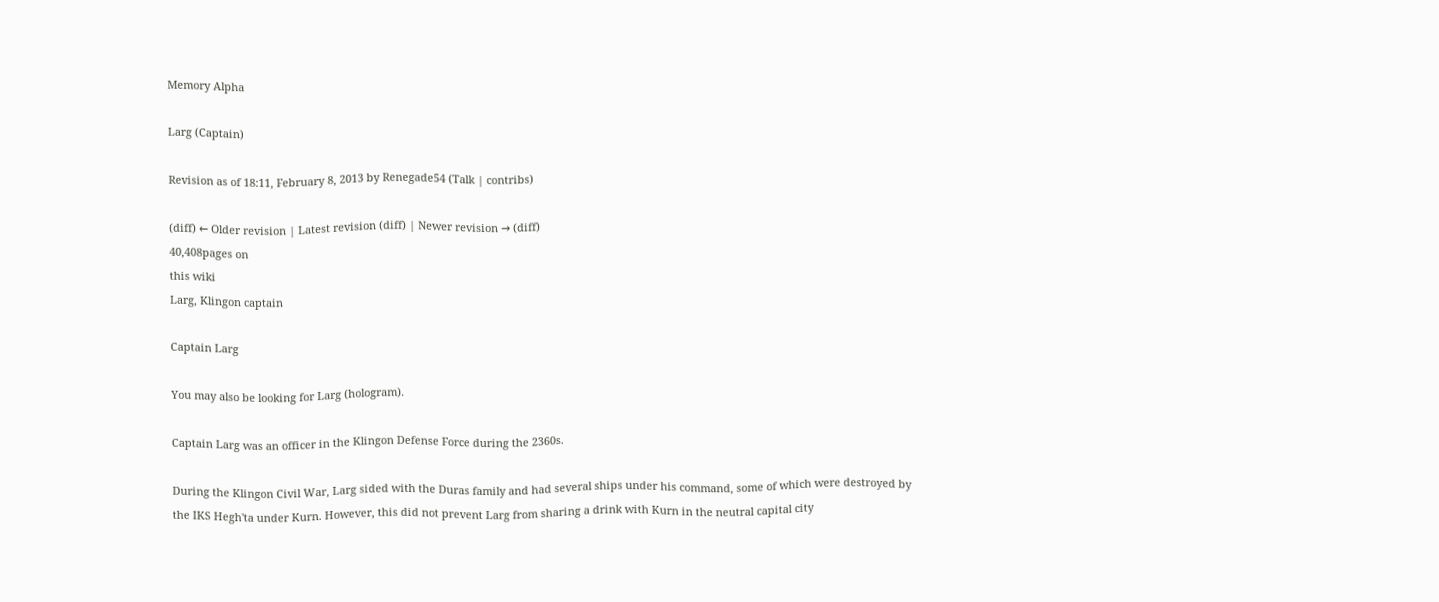Memory Alpha

Larg (Captain)

Revision as of 18:11, February 8, 2013 by Renegade54 (Talk | contribs)

(diff) ← Older revision | Latest revision (diff) | Newer revision → (diff)
40,408pages on
this wiki
Larg, Klingon captain

Captain Larg

You may also be looking for Larg (hologram).

Captain Larg was an officer in the Klingon Defense Force during the 2360s.

During the Klingon Civil War, Larg sided with the Duras family and had several ships under his command, some of which were destroyed by the IKS Hegh'ta under Kurn. However, this did not prevent Larg from sharing a drink with Kurn in the neutral capital city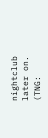nightclub later on. (TNG: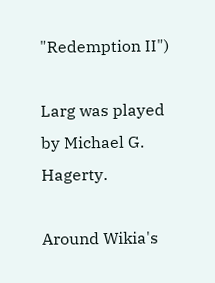"Redemption II")

Larg was played by Michael G. Hagerty.

Around Wikia's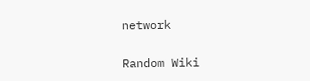network

Random Wiki